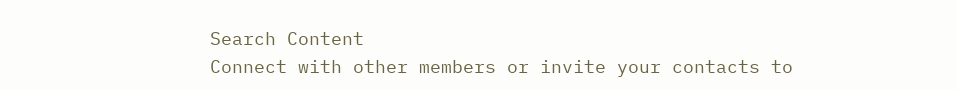Search Content
Connect with other members or invite your contacts to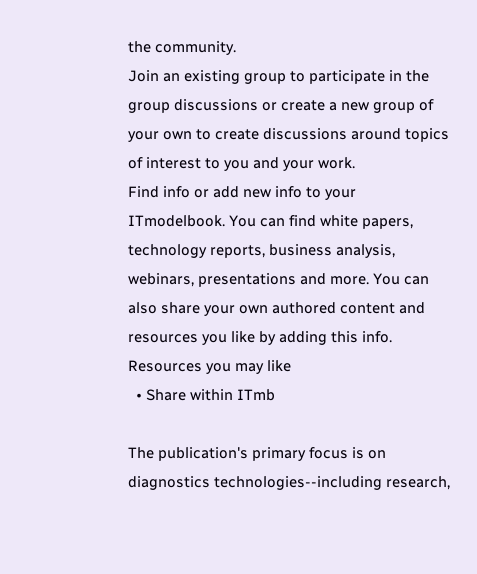the community.
Join an existing group to participate in the group discussions or create a new group of your own to create discussions around topics of interest to you and your work.
Find info or add new info to your ITmodelbook. You can find white papers, technology reports, business analysis, webinars, presentations and more. You can also share your own authored content and resources you like by adding this info.
Resources you may like
  • Share within ITmb

The publication's primary focus is on diagnostics technologies--including research,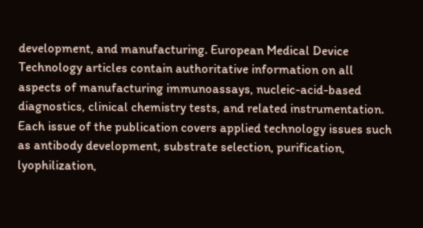development, and manufacturing. European Medical Device Technology articles contain authoritative information on all aspects of manufacturing immunoassays, nucleic-acid-based diagnostics, clinical chemistry tests, and related instrumentation. Each issue of the publication covers applied technology issues such as antibody development, substrate selection, purification, lyophilization,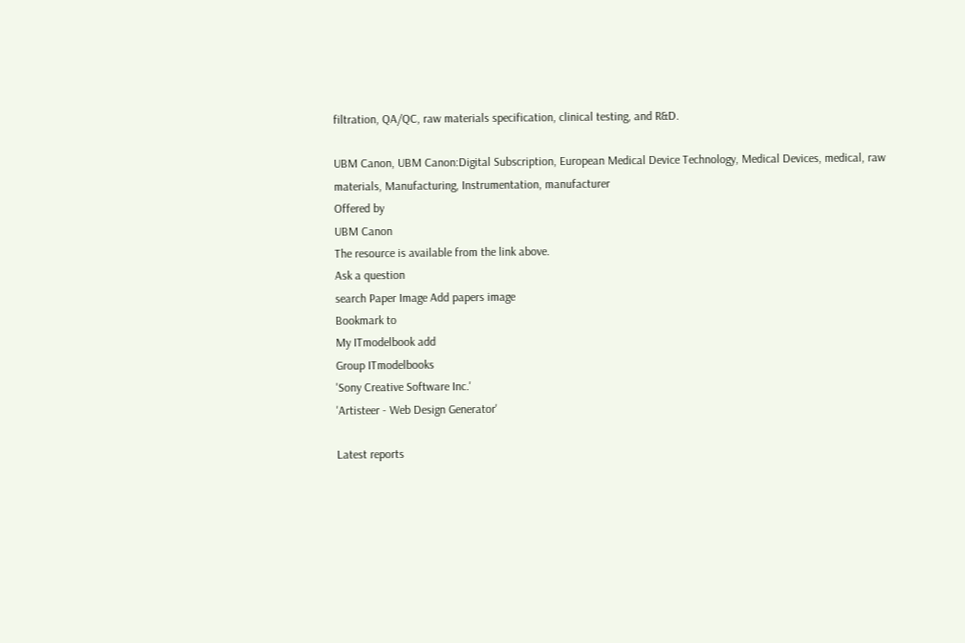filtration, QA/QC, raw materials specification, clinical testing, and R&D.

UBM Canon, UBM Canon:Digital Subscription, European Medical Device Technology, Medical Devices, medical, raw materials, Manufacturing, Instrumentation, manufacturer
Offered by
UBM Canon
The resource is available from the link above.
Ask a question
search Paper Image Add papers image
Bookmark to
My ITmodelbook add
Group ITmodelbooks
'Sony Creative Software Inc.'
'Artisteer - Web Design Generator'

Latest reports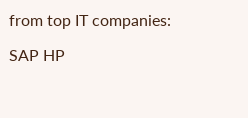from top IT companies:

SAP HP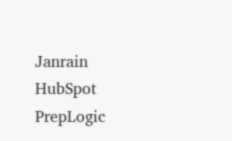Janrain HubSpot PrepLogic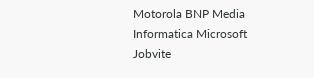Motorola BNP Media Informatica Microsoft Jobvite